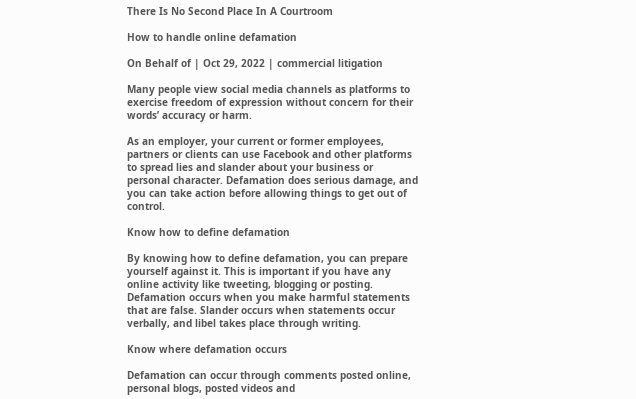There Is No Second Place In A Courtroom

How to handle online defamation

On Behalf of | Oct 29, 2022 | commercial litigation

Many people view social media channels as platforms to exercise freedom of expression without concern for their words’ accuracy or harm.

As an employer, your current or former employees, partners or clients can use Facebook and other platforms to spread lies and slander about your business or personal character. Defamation does serious damage, and you can take action before allowing things to get out of control.

Know how to define defamation

By knowing how to define defamation, you can prepare yourself against it. This is important if you have any online activity like tweeting, blogging or posting. Defamation occurs when you make harmful statements that are false. Slander occurs when statements occur verbally, and libel takes place through writing.

Know where defamation occurs

Defamation can occur through comments posted online, personal blogs, posted videos and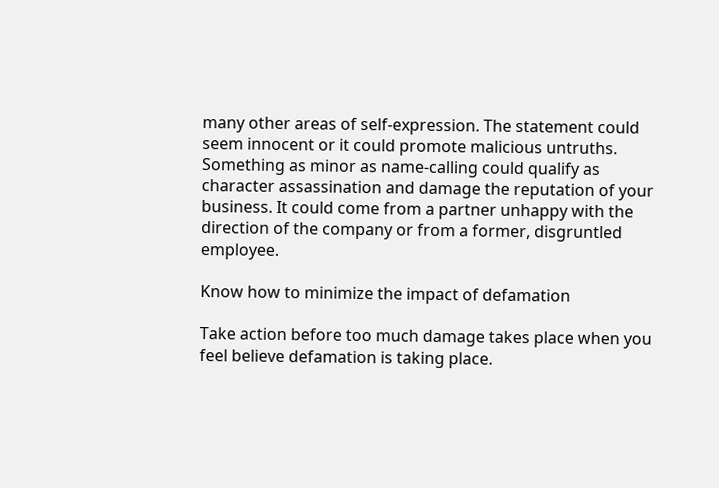many other areas of self-expression. The statement could seem innocent or it could promote malicious untruths. Something as minor as name-calling could qualify as character assassination and damage the reputation of your business. It could come from a partner unhappy with the direction of the company or from a former, disgruntled employee.

Know how to minimize the impact of defamation

Take action before too much damage takes place when you feel believe defamation is taking place.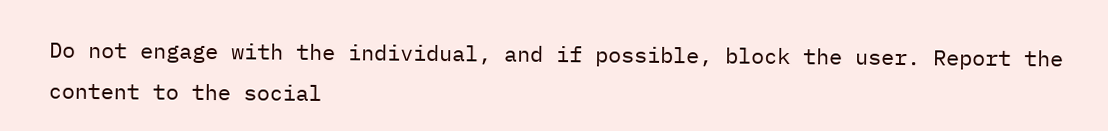Do not engage with the individual, and if possible, block the user. Report the content to the social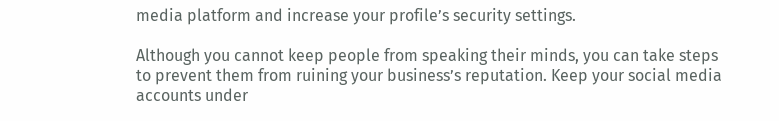media platform and increase your profile’s security settings.

Although you cannot keep people from speaking their minds, you can take steps to prevent them from ruining your business’s reputation. Keep your social media accounts under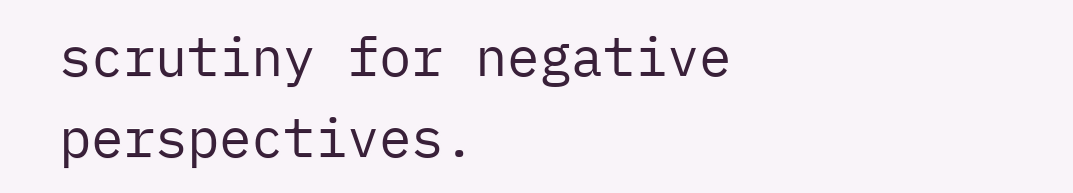scrutiny for negative perspectives.